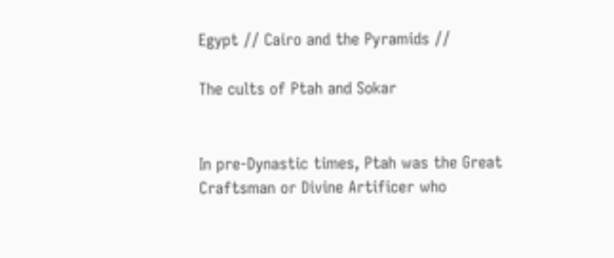Egypt // Cairo and the Pyramids //

The cults of Ptah and Sokar


In pre-Dynastic times, Ptah was the Great Craftsman or Divine Artificer who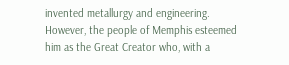invented metallurgy and engineering. However, the people of Memphis esteemed him as the Great Creator who, with a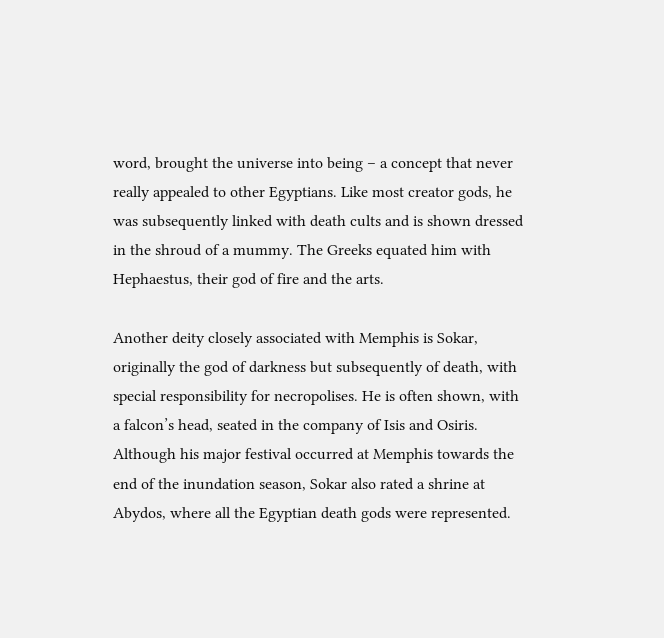word, brought the universe into being – a concept that never really appealed to other Egyptians. Like most creator gods, he was subsequently linked with death cults and is shown dressed in the shroud of a mummy. The Greeks equated him with Hephaestus, their god of fire and the arts.

Another deity closely associated with Memphis is Sokar, originally the god of darkness but subsequently of death, with special responsibility for necropolises. He is often shown, with a falcon’s head, seated in the company of Isis and Osiris. Although his major festival occurred at Memphis towards the end of the inundation season, Sokar also rated a shrine at Abydos, where all the Egyptian death gods were represented.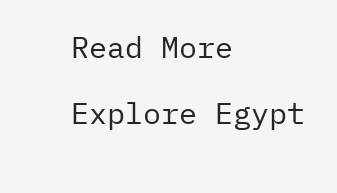Read More

Explore Egypt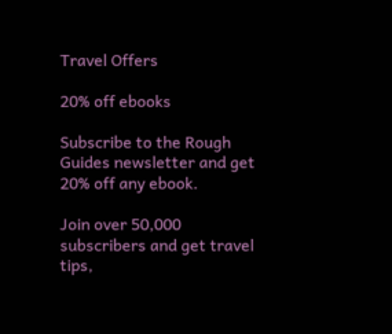Travel Offers

20% off ebooks

Subscribe to the Rough Guides newsletter and get 20% off any ebook.

Join over 50,000 subscribers and get travel tips,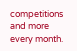competitions and more every month.